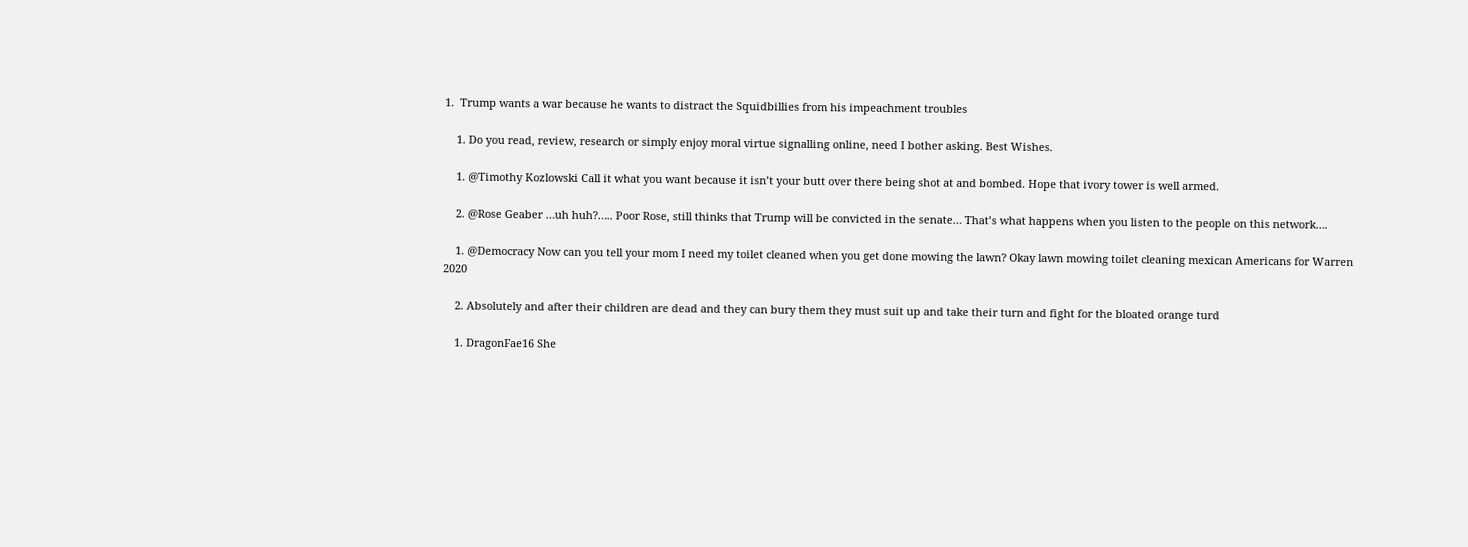1.  Trump wants a war because he wants to distract the Squidbillies from his impeachment troubles

    1. Do you read, review, research or simply enjoy moral virtue signalling online, need I bother asking. Best Wishes.

    1. @Timothy Kozlowski Call it what you want because it isn’t your butt over there being shot at and bombed. Hope that ivory tower is well armed.

    2. @Rose Geaber …uh huh?….. Poor Rose, still thinks that Trump will be convicted in the senate… That’s what happens when you listen to the people on this network….

    1. @Democracy Now can you tell your mom I need my toilet cleaned when you get done mowing the lawn? Okay lawn mowing toilet cleaning mexican Americans for Warren 2020

    2. Absolutely and after their children are dead and they can bury them they must suit up and take their turn and fight for the bloated orange turd

    1. DragonFae16 She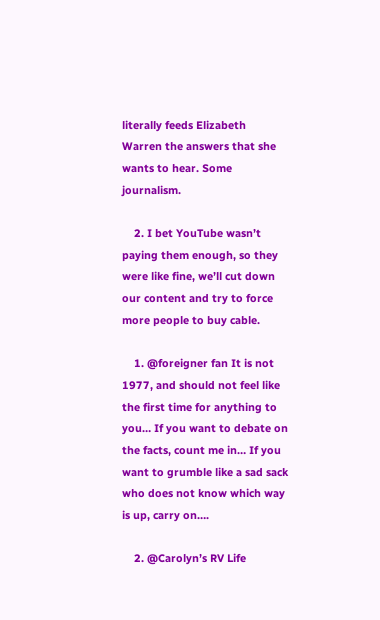literally feeds Elizabeth Warren the answers that she wants to hear. Some journalism.

    2. I bet YouTube wasn’t paying them enough, so they were like fine, we’ll cut down our content and try to force more people to buy cable.

    1. @foreigner fan It is not 1977, and should not feel like the first time for anything to you… If you want to debate on the facts, count me in… If you want to grumble like a sad sack who does not know which way is up, carry on….

    2. @Carolyn’s RV Life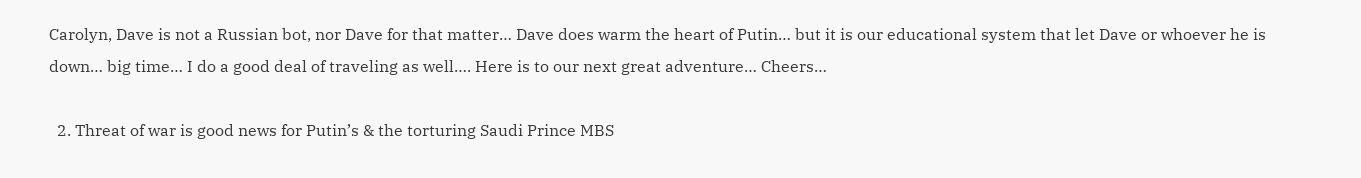Carolyn, Dave is not a Russian bot, nor Dave for that matter… Dave does warm the heart of Putin… but it is our educational system that let Dave or whoever he is down… big time… I do a good deal of traveling as well…. Here is to our next great adventure… Cheers…

  2. Threat of war is good news for Putin’s & the torturing Saudi Prince MBS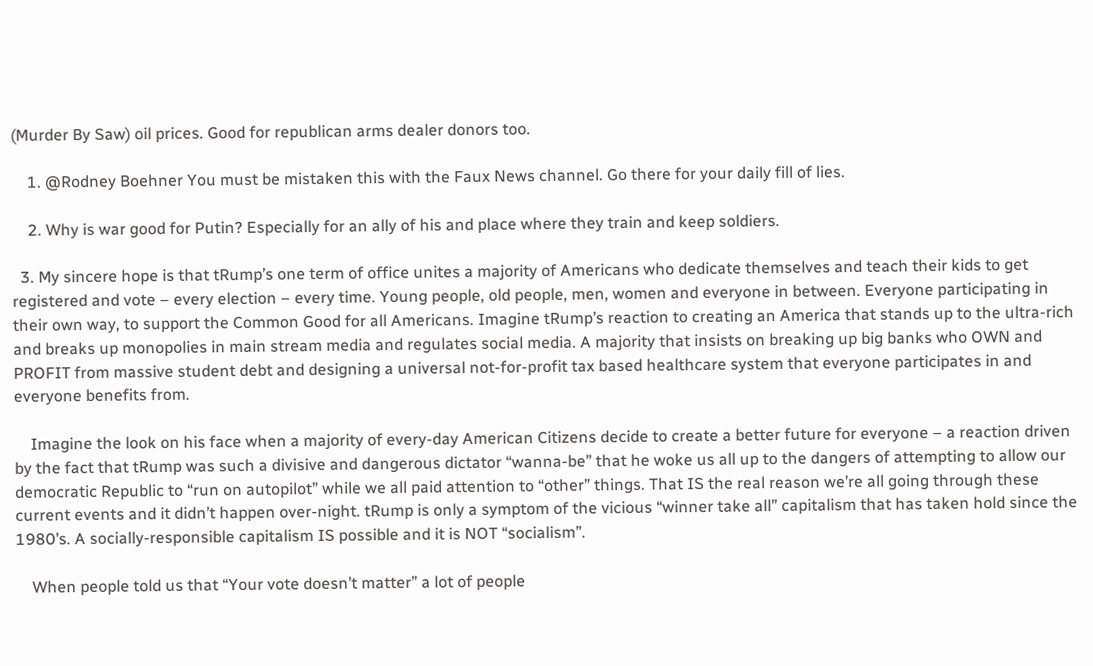(Murder By Saw) oil prices. Good for republican arms dealer donors too.

    1. @Rodney Boehner You must be mistaken this with the Faux News channel. Go there for your daily fill of lies.

    2. Why is war good for Putin? Especially for an ally of his and place where they train and keep soldiers.

  3. My sincere hope is that tRump’s one term of office unites a majority of Americans who dedicate themselves and teach their kids to get registered and vote – every election – every time. Young people, old people, men, women and everyone in between. Everyone participating in their own way, to support the Common Good for all Americans. Imagine tRump’s reaction to creating an America that stands up to the ultra-rich and breaks up monopolies in main stream media and regulates social media. A majority that insists on breaking up big banks who OWN and PROFIT from massive student debt and designing a universal not-for-profit tax based healthcare system that everyone participates in and everyone benefits from.

    Imagine the look on his face when a majority of every-day American Citizens decide to create a better future for everyone – a reaction driven by the fact that tRump was such a divisive and dangerous dictator “wanna-be” that he woke us all up to the dangers of attempting to allow our democratic Republic to “run on autopilot” while we all paid attention to “other” things. That IS the real reason we’re all going through these current events and it didn’t happen over-night. tRump is only a symptom of the vicious “winner take all” capitalism that has taken hold since the 1980’s. A socially-responsible capitalism IS possible and it is NOT “socialism”.

    When people told us that “Your vote doesn’t matter” a lot of people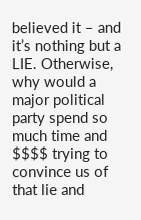believed it – and it’s nothing but a LIE. Otherwise, why would a major political party spend so much time and $$$$ trying to convince us of that lie and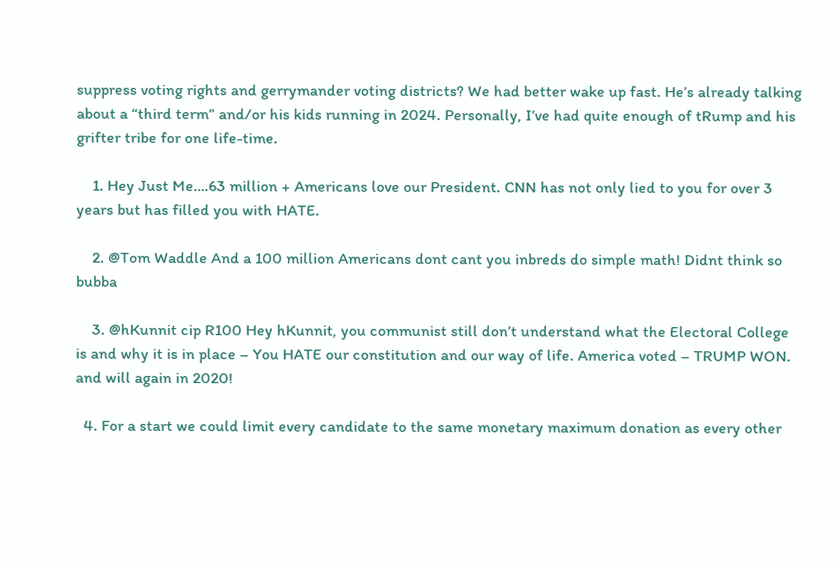suppress voting rights and gerrymander voting districts? We had better wake up fast. He’s already talking about a “third term” and/or his kids running in 2024. Personally, I’ve had quite enough of tRump and his grifter tribe for one life-time.

    1. Hey Just Me….63 million + Americans love our President. CNN has not only lied to you for over 3 years but has filled you with HATE.

    2. @Tom Waddle And a 100 million Americans dont cant you inbreds do simple math! Didnt think so bubba

    3. @hKunnit cip R100 Hey hKunnit, you communist still don’t understand what the Electoral College is and why it is in place – You HATE our constitution and our way of life. America voted – TRUMP WON. and will again in 2020!

  4. For a start we could limit every candidate to the same monetary maximum donation as every other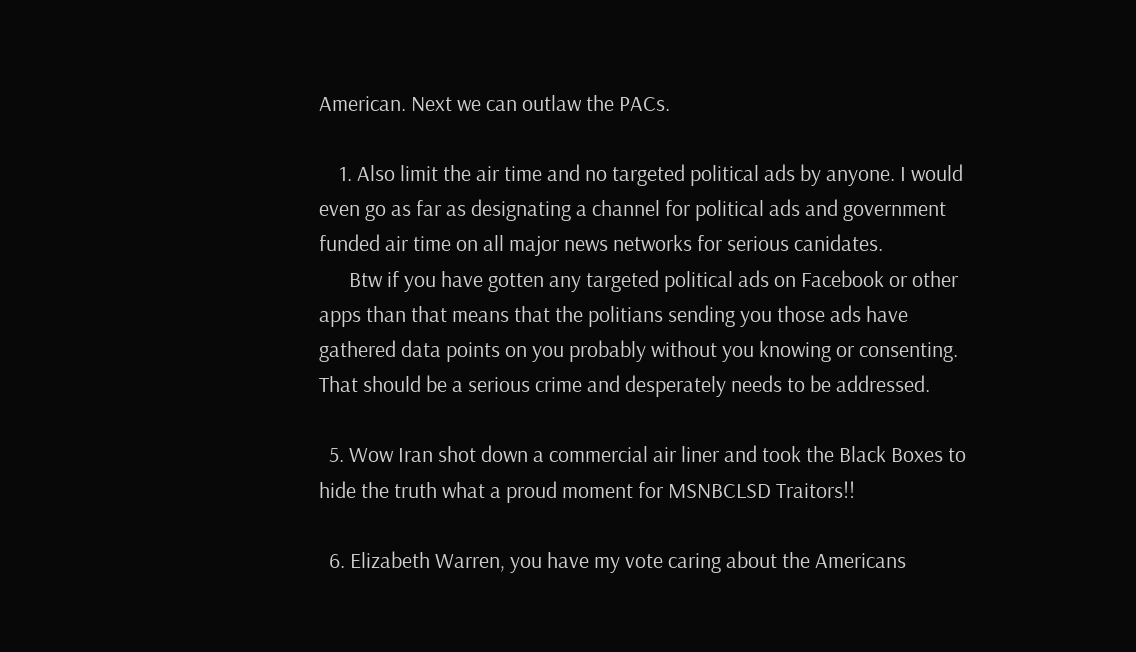American. Next we can outlaw the PACs.

    1. Also limit the air time and no targeted political ads by anyone. I would even go as far as designating a channel for political ads and government funded air time on all major news networks for serious canidates.
      Btw if you have gotten any targeted political ads on Facebook or other apps than that means that the politians sending you those ads have gathered data points on you probably without you knowing or consenting. That should be a serious crime and desperately needs to be addressed.

  5. Wow Iran shot down a commercial air liner and took the Black Boxes to hide the truth what a proud moment for MSNBCLSD Traitors!!

  6. Elizabeth Warren, you have my vote caring about the Americans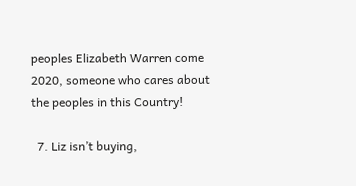peoples Elizabeth Warren come 2020, someone who cares about the peoples in this Country!

  7. Liz isn’t buying,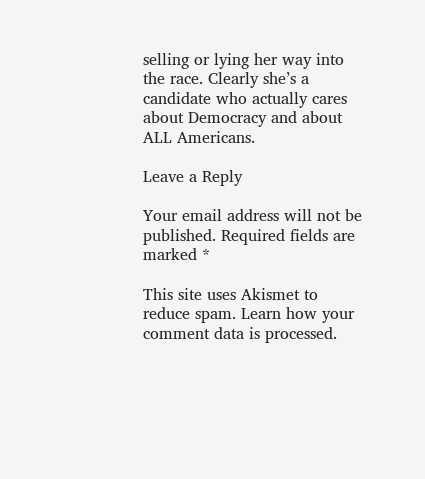selling or lying her way into the race. Clearly she’s a candidate who actually cares about Democracy and about ALL Americans.

Leave a Reply

Your email address will not be published. Required fields are marked *

This site uses Akismet to reduce spam. Learn how your comment data is processed.